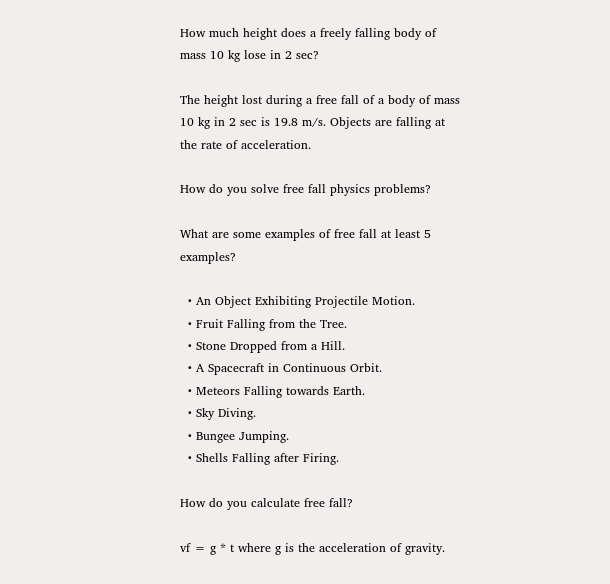How much height does a freely falling body of mass 10 kg lose in 2 sec?

The height lost during a free fall of a body of mass 10 kg in 2 sec is 19.8 m/s. Objects are falling at the rate of acceleration.

How do you solve free fall physics problems?

What are some examples of free fall at least 5 examples?

  • An Object Exhibiting Projectile Motion.
  • Fruit Falling from the Tree.
  • Stone Dropped from a Hill.
  • A Spacecraft in Continuous Orbit.
  • Meteors Falling towards Earth.
  • Sky Diving.
  • Bungee Jumping.
  • Shells Falling after Firing.

How do you calculate free fall?

vf = g * t where g is the acceleration of gravity.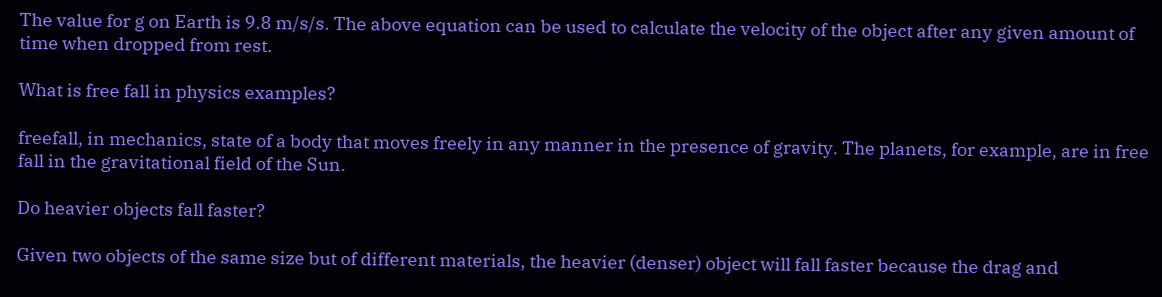The value for g on Earth is 9.8 m/s/s. The above equation can be used to calculate the velocity of the object after any given amount of time when dropped from rest.

What is free fall in physics examples?

freefall, in mechanics, state of a body that moves freely in any manner in the presence of gravity. The planets, for example, are in free fall in the gravitational field of the Sun.

Do heavier objects fall faster?

Given two objects of the same size but of different materials, the heavier (denser) object will fall faster because the drag and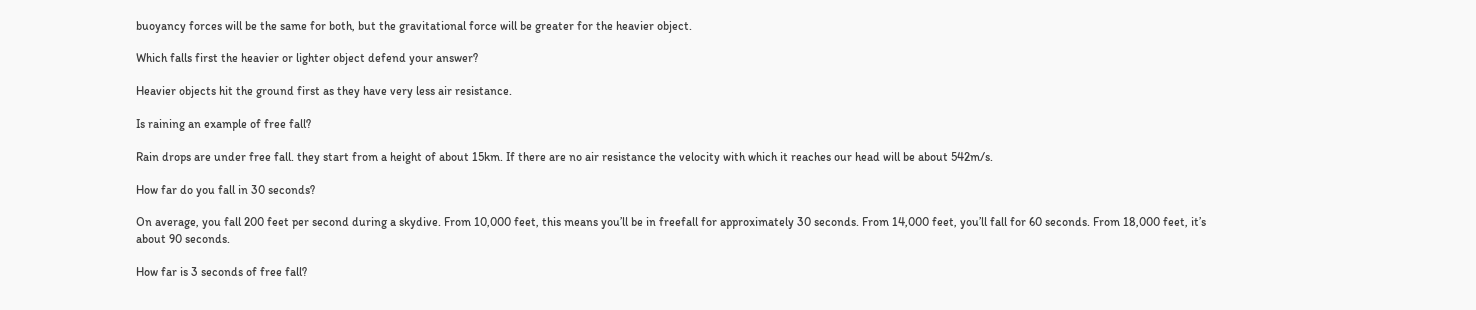buoyancy forces will be the same for both, but the gravitational force will be greater for the heavier object.

Which falls first the heavier or lighter object defend your answer?

Heavier objects hit the ground first as they have very less air resistance.

Is raining an example of free fall?

Rain drops are under free fall. they start from a height of about 15km. If there are no air resistance the velocity with which it reaches our head will be about 542m/s.

How far do you fall in 30 seconds?

On average, you fall 200 feet per second during a skydive. From 10,000 feet, this means you’ll be in freefall for approximately 30 seconds. From 14,000 feet, you’ll fall for 60 seconds. From 18,000 feet, it’s about 90 seconds.

How far is 3 seconds of free fall?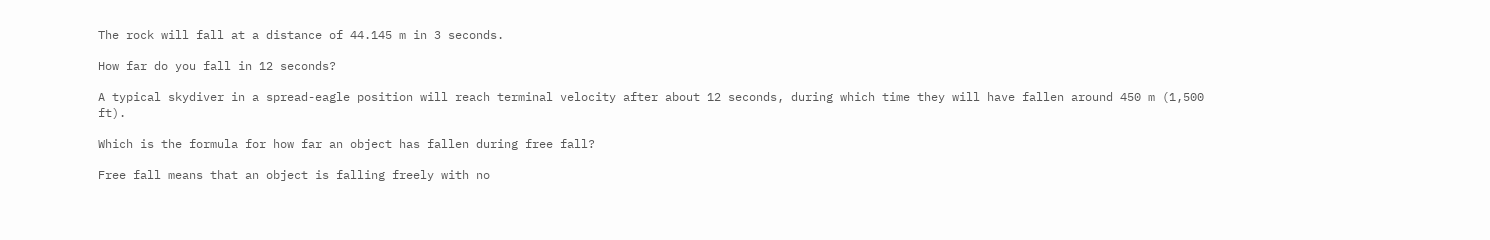The rock will fall at a distance of 44.145 m in 3 seconds.

How far do you fall in 12 seconds?

A typical skydiver in a spread-eagle position will reach terminal velocity after about 12 seconds, during which time they will have fallen around 450 m (1,500 ft).

Which is the formula for how far an object has fallen during free fall?

Free fall means that an object is falling freely with no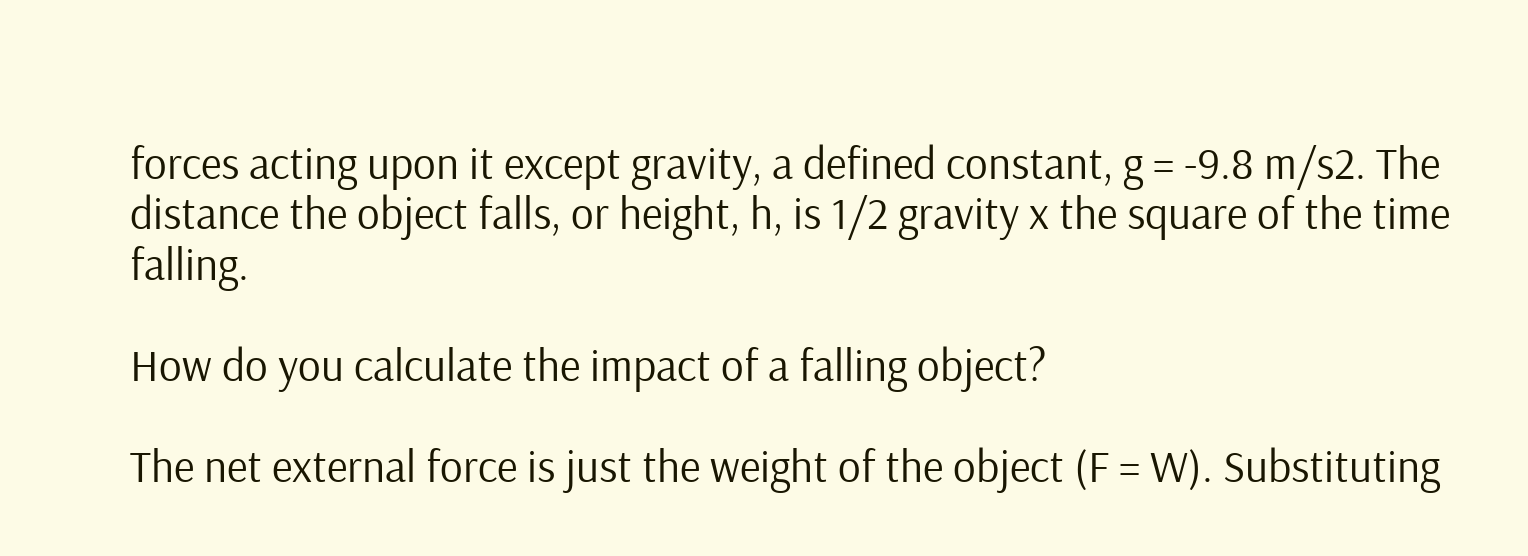forces acting upon it except gravity, a defined constant, g = -9.8 m/s2. The distance the object falls, or height, h, is 1/2 gravity x the square of the time falling.

How do you calculate the impact of a falling object?

The net external force is just the weight of the object (F = W). Substituting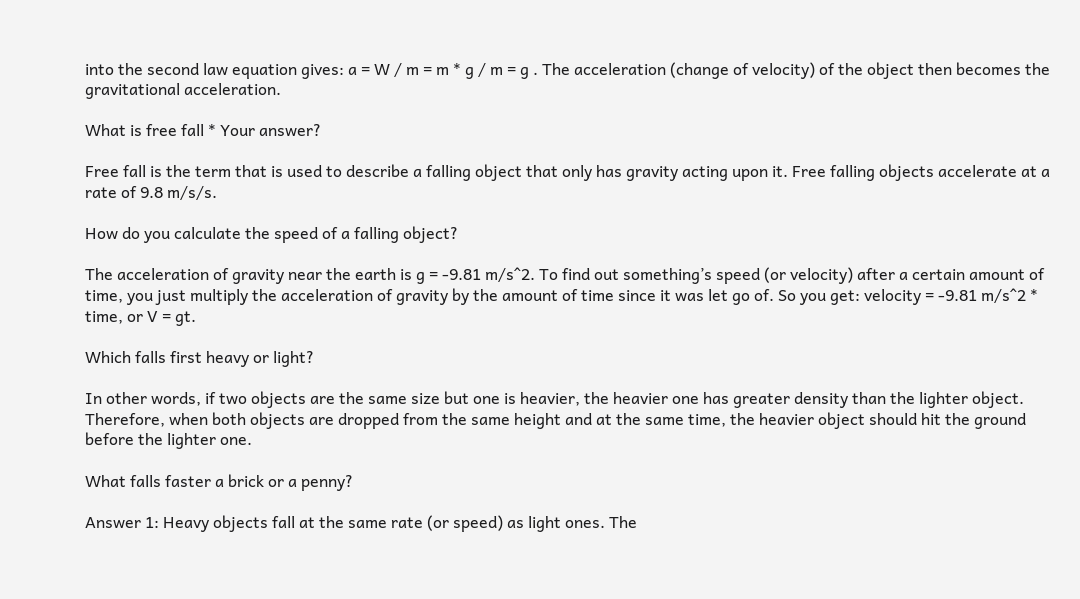into the second law equation gives: a = W / m = m * g / m = g . The acceleration (change of velocity) of the object then becomes the gravitational acceleration.

What is free fall * Your answer?

Free fall is the term that is used to describe a falling object that only has gravity acting upon it. Free falling objects accelerate at a rate of 9.8 m/s/s.

How do you calculate the speed of a falling object?

The acceleration of gravity near the earth is g = -9.81 m/s^2. To find out something’s speed (or velocity) after a certain amount of time, you just multiply the acceleration of gravity by the amount of time since it was let go of. So you get: velocity = -9.81 m/s^2 * time, or V = gt.

Which falls first heavy or light?

In other words, if two objects are the same size but one is heavier, the heavier one has greater density than the lighter object. Therefore, when both objects are dropped from the same height and at the same time, the heavier object should hit the ground before the lighter one.

What falls faster a brick or a penny?

Answer 1: Heavy objects fall at the same rate (or speed) as light ones. The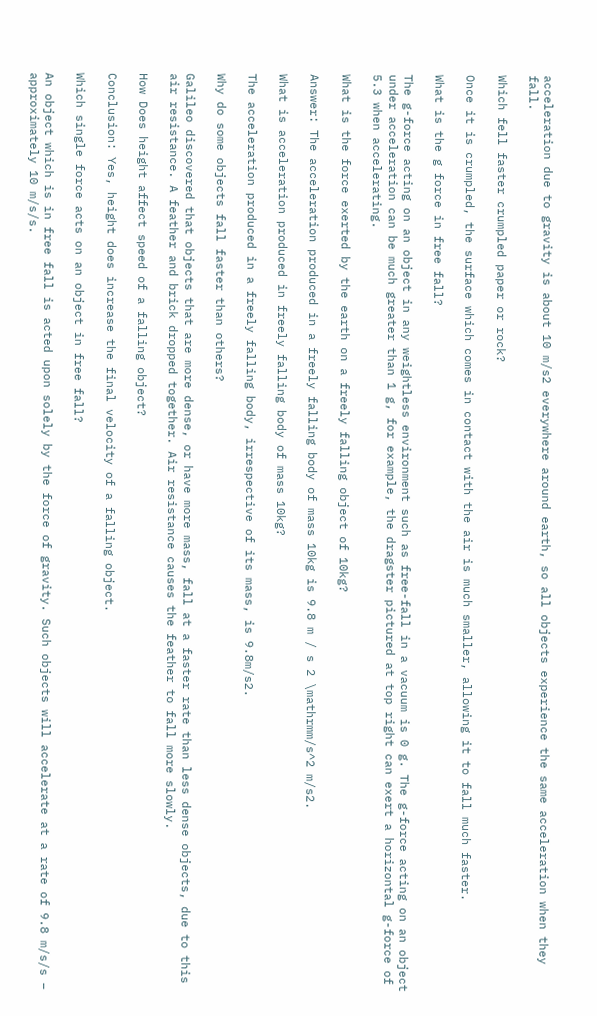acceleration due to gravity is about 10 m/s2 everywhere around earth, so all objects experience the same acceleration when they fall.

Which fell faster crumpled paper or rock?

Once it is crumpled, the surface which comes in contact with the air is much smaller, allowing it to fall much faster.

What is the g force in free fall?

The g-force acting on an object in any weightless environment such as free-fall in a vacuum is 0 g. The g-force acting on an object under acceleration can be much greater than 1 g, for example, the dragster pictured at top right can exert a horizontal g-force of 5.3 when accelerating.

What is the force exerted by the earth on a freely falling object of 10kg?

Answer: The acceleration produced in a freely falling body of mass 10kg is 9.8 m / s 2 \mathrmm/s^2 m/s2.

What is acceleration produced in freely falling body of mass 10kg?

The acceleration produced in a freely falling body, irrespective of its mass, is 9.8m/s2.

Why do some objects fall faster than others?

Galileo discovered that objects that are more dense, or have more mass, fall at a faster rate than less dense objects, due to this air resistance. A feather and brick dropped together. Air resistance causes the feather to fall more slowly.

How Does height affect speed of a falling object?

Conclusion: Yes, height does increase the final velocity of a falling object.

Which single force acts on an object in free fall?

An object which is in free fall is acted upon solely by the force of gravity. Such objects will accelerate at a rate of 9.8 m/s/s – approximately 10 m/s/s.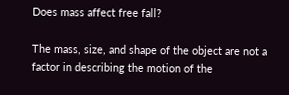Does mass affect free fall?

The mass, size, and shape of the object are not a factor in describing the motion of the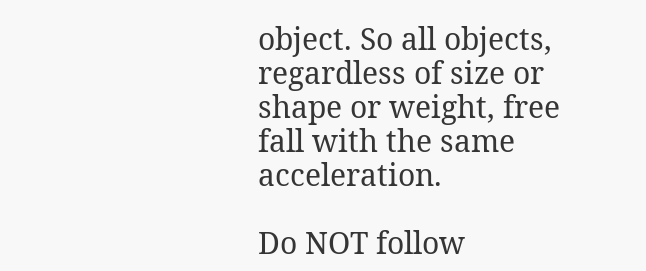object. So all objects, regardless of size or shape or weight, free fall with the same acceleration.

Do NOT follow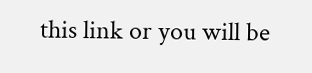this link or you will be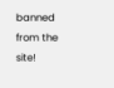banned from the site!